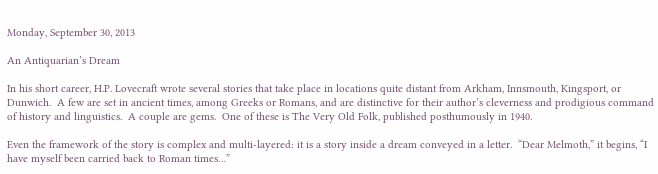Monday, September 30, 2013

An Antiquarian’s Dream

In his short career, H.P. Lovecraft wrote several stories that take place in locations quite distant from Arkham, Innsmouth, Kingsport, or Dunwich.  A few are set in ancient times, among Greeks or Romans, and are distinctive for their author’s cleverness and prodigious command of history and linguistics.  A couple are gems.  One of these is The Very Old Folk, published posthumously in 1940.

Even the framework of the story is complex and multi-layered: it is a story inside a dream conveyed in a letter.  “Dear Melmoth,” it begins, “I have myself been carried back to Roman times…”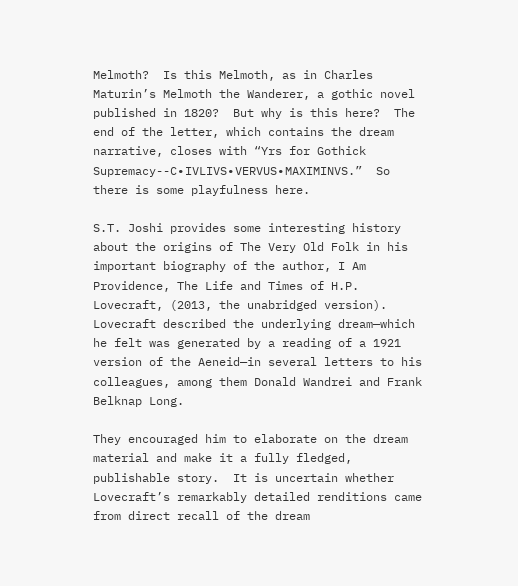Melmoth?  Is this Melmoth, as in Charles Maturin’s Melmoth the Wanderer, a gothic novel published in 1820?  But why is this here?  The end of the letter, which contains the dream narrative, closes with “Yrs for Gothick Supremacy--C∙IVLIVS∙VERVUS∙MAXIMINVS.”  So there is some playfulness here.

S.T. Joshi provides some interesting history about the origins of The Very Old Folk in his important biography of the author, I Am Providence, The Life and Times of H.P. Lovecraft, (2013, the unabridged version).  Lovecraft described the underlying dream—which he felt was generated by a reading of a 1921 version of the Aeneid—in several letters to his colleagues, among them Donald Wandrei and Frank Belknap Long.

They encouraged him to elaborate on the dream material and make it a fully fledged, publishable story.  It is uncertain whether Lovecraft’s remarkably detailed renditions came from direct recall of the dream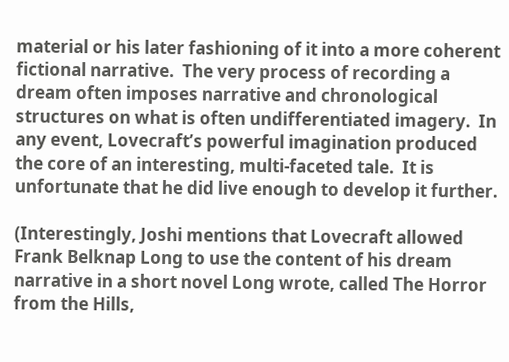material or his later fashioning of it into a more coherent fictional narrative.  The very process of recording a dream often imposes narrative and chronological structures on what is often undifferentiated imagery.  In any event, Lovecraft’s powerful imagination produced the core of an interesting, multi-faceted tale.  It is unfortunate that he did live enough to develop it further.

(Interestingly, Joshi mentions that Lovecraft allowed Frank Belknap Long to use the content of his dream narrative in a short novel Long wrote, called The Horror from the Hills,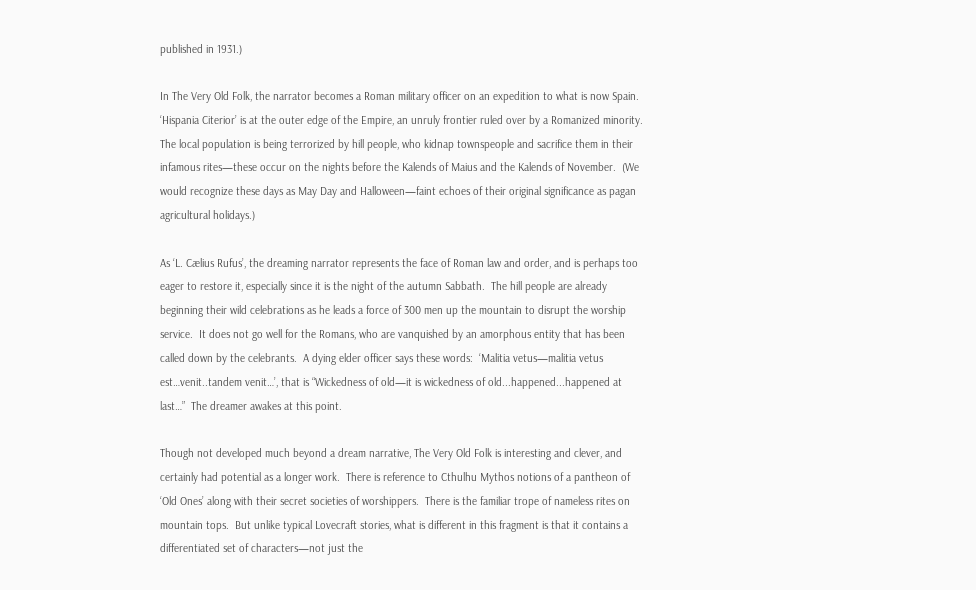published in 1931.)

In The Very Old Folk, the narrator becomes a Roman military officer on an expedition to what is now Spain.  ‘Hispania Citerior’ is at the outer edge of the Empire, an unruly frontier ruled over by a Romanized minority.  The local population is being terrorized by hill people, who kidnap townspeople and sacrifice them in their infamous rites—these occur on the nights before the Kalends of Maius and the Kalends of November.  (We would recognize these days as May Day and Halloween—faint echoes of their original significance as pagan agricultural holidays.)

As ‘L. Cælius Rufus’, the dreaming narrator represents the face of Roman law and order, and is perhaps too eager to restore it, especially since it is the night of the autumn Sabbath.  The hill people are already beginning their wild celebrations as he leads a force of 300 men up the mountain to disrupt the worship service.  It does not go well for the Romans, who are vanquished by an amorphous entity that has been called down by the celebrants.  A dying elder officer says these words:  ‘Malitia vetus—malitia vetus est…venit..tandem venit…’, that is “Wickedness of old—it is wickedness of old...happened...happened at last…”  The dreamer awakes at this point.

Though not developed much beyond a dream narrative, The Very Old Folk is interesting and clever, and certainly had potential as a longer work.  There is reference to Cthulhu Mythos notions of a pantheon of ‘Old Ones’ along with their secret societies of worshippers.  There is the familiar trope of nameless rites on mountain tops.  But unlike typical Lovecraft stories, what is different in this fragment is that it contains a differentiated set of characters—not just the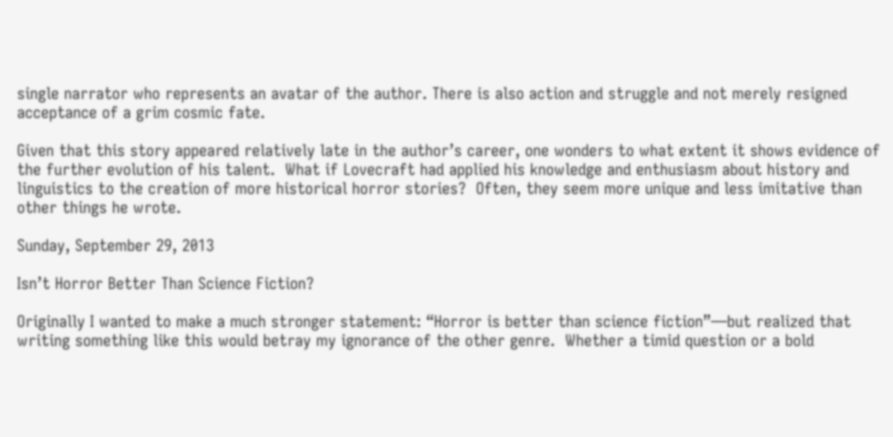single narrator who represents an avatar of the author. There is also action and struggle and not merely resigned acceptance of a grim cosmic fate.

Given that this story appeared relatively late in the author’s career, one wonders to what extent it shows evidence of the further evolution of his talent.  What if Lovecraft had applied his knowledge and enthusiasm about history and linguistics to the creation of more historical horror stories?  Often, they seem more unique and less imitative than other things he wrote.

Sunday, September 29, 2013

Isn’t Horror Better Than Science Fiction?

Originally I wanted to make a much stronger statement: “Horror is better than science fiction”—but realized that writing something like this would betray my ignorance of the other genre.  Whether a timid question or a bold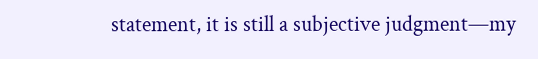statement, it is still a subjective judgment—my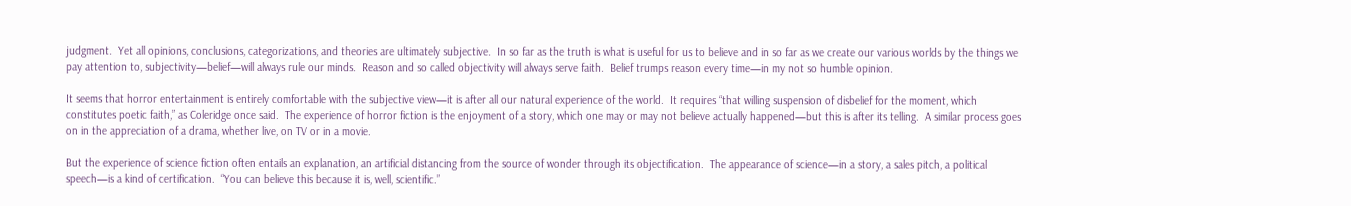judgment.  Yet all opinions, conclusions, categorizations, and theories are ultimately subjective.  In so far as the truth is what is useful for us to believe and in so far as we create our various worlds by the things we pay attention to, subjectivity—belief—will always rule our minds.  Reason and so called objectivity will always serve faith.  Belief trumps reason every time—in my not so humble opinion.

It seems that horror entertainment is entirely comfortable with the subjective view—it is after all our natural experience of the world.  It requires “that willing suspension of disbelief for the moment, which constitutes poetic faith,” as Coleridge once said.  The experience of horror fiction is the enjoyment of a story, which one may or may not believe actually happened—but this is after its telling.  A similar process goes on in the appreciation of a drama, whether live, on TV or in a movie.

But the experience of science fiction often entails an explanation, an artificial distancing from the source of wonder through its objectification.  The appearance of science—in a story, a sales pitch, a political speech—is a kind of certification.  “You can believe this because it is, well, scientific.”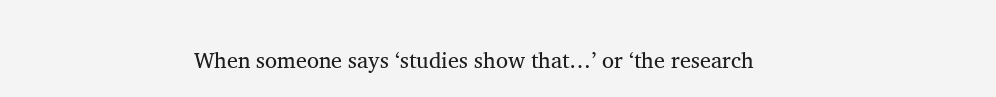When someone says ‘studies show that…’ or ‘the research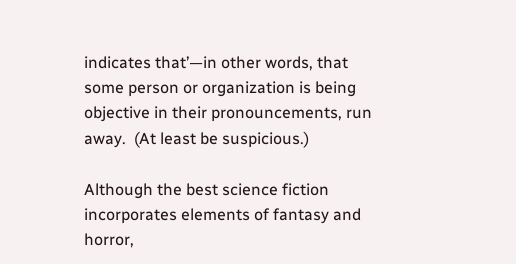indicates that’—in other words, that some person or organization is being objective in their pronouncements, run away.  (At least be suspicious.)

Although the best science fiction incorporates elements of fantasy and horror,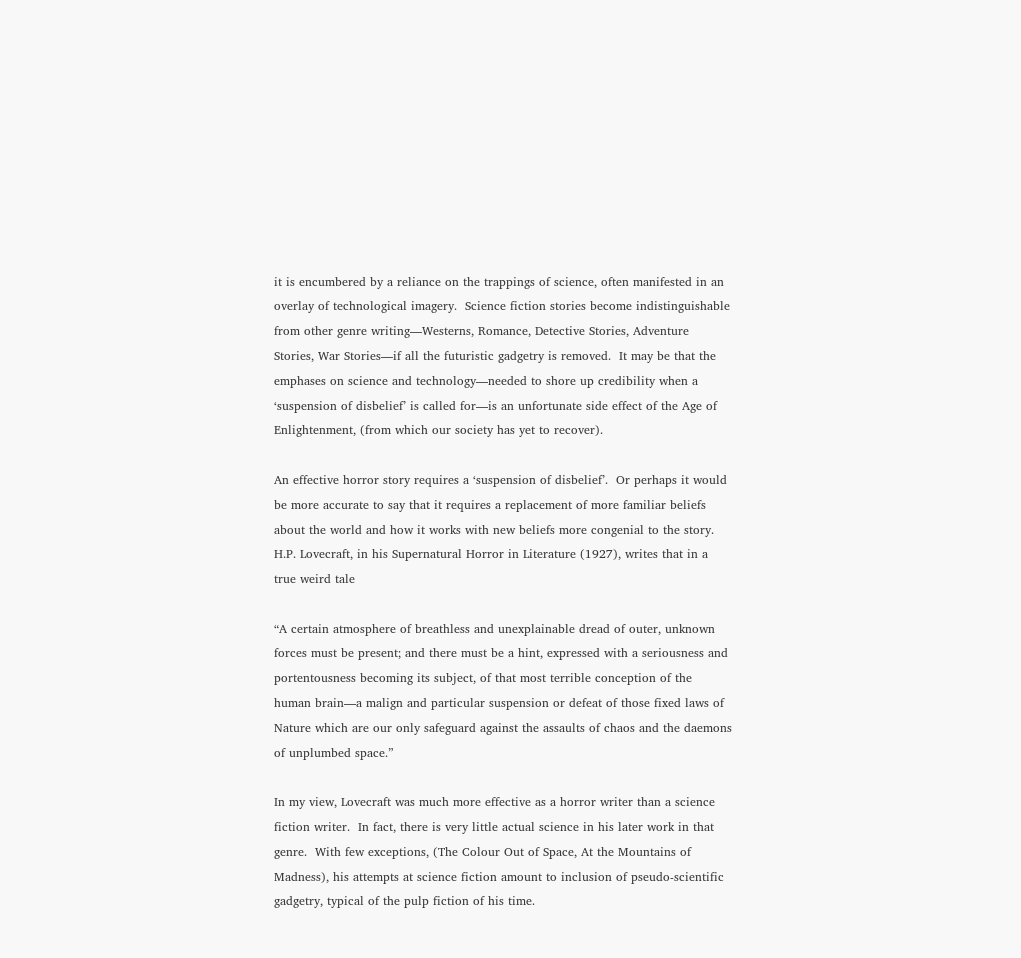it is encumbered by a reliance on the trappings of science, often manifested in an overlay of technological imagery.  Science fiction stories become indistinguishable from other genre writing—Westerns, Romance, Detective Stories, Adventure Stories, War Stories—if all the futuristic gadgetry is removed.  It may be that the emphases on science and technology—needed to shore up credibility when a ‘suspension of disbelief’ is called for—is an unfortunate side effect of the Age of Enlightenment, (from which our society has yet to recover).

An effective horror story requires a ‘suspension of disbelief’.  Or perhaps it would be more accurate to say that it requires a replacement of more familiar beliefs about the world and how it works with new beliefs more congenial to the story.  H.P. Lovecraft, in his Supernatural Horror in Literature (1927), writes that in a true weird tale

“A certain atmosphere of breathless and unexplainable dread of outer, unknown forces must be present; and there must be a hint, expressed with a seriousness and portentousness becoming its subject, of that most terrible conception of the human brain—a malign and particular suspension or defeat of those fixed laws of Nature which are our only safeguard against the assaults of chaos and the daemons of unplumbed space.”

In my view, Lovecraft was much more effective as a horror writer than a science fiction writer.  In fact, there is very little actual science in his later work in that genre.  With few exceptions, (The Colour Out of Space, At the Mountains of Madness), his attempts at science fiction amount to inclusion of pseudo-scientific gadgetry, typical of the pulp fiction of his time.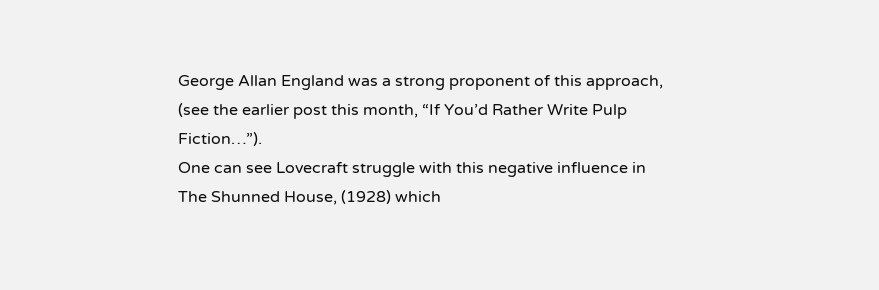George Allan England was a strong proponent of this approach, (see the earlier post this month, “If You’d Rather Write Pulp Fiction…”).
One can see Lovecraft struggle with this negative influence in The Shunned House, (1928) which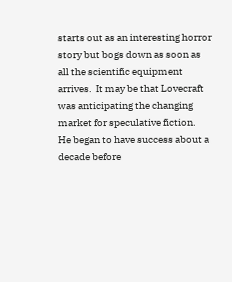starts out as an interesting horror story but bogs down as soon as all the scientific equipment arrives.  It may be that Lovecraft was anticipating the changing market for speculative fiction.  He began to have success about a decade before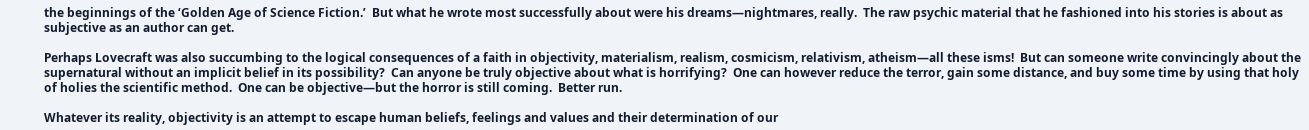the beginnings of the ‘Golden Age of Science Fiction.’  But what he wrote most successfully about were his dreams—nightmares, really.  The raw psychic material that he fashioned into his stories is about as subjective as an author can get.

Perhaps Lovecraft was also succumbing to the logical consequences of a faith in objectivity, materialism, realism, cosmicism, relativism, atheism—all these isms!  But can someone write convincingly about the supernatural without an implicit belief in its possibility?  Can anyone be truly objective about what is horrifying?  One can however reduce the terror, gain some distance, and buy some time by using that holy of holies the scientific method.  One can be objective—but the horror is still coming.  Better run.

Whatever its reality, objectivity is an attempt to escape human beliefs, feelings and values and their determination of our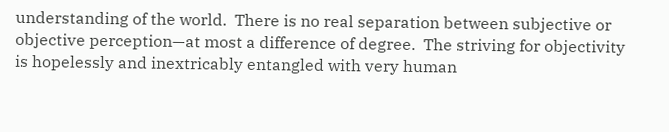understanding of the world.  There is no real separation between subjective or objective perception—at most a difference of degree.  The striving for objectivity is hopelessly and inextricably entangled with very human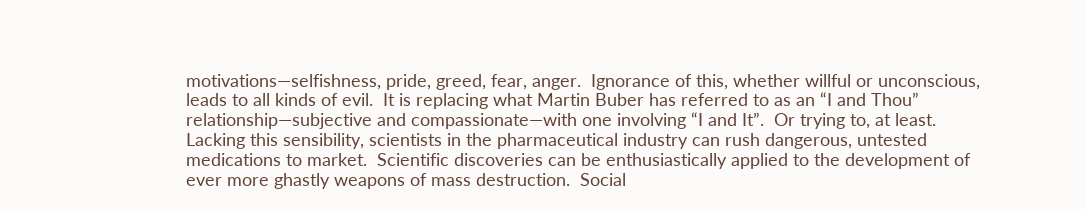motivations—selfishness, pride, greed, fear, anger.  Ignorance of this, whether willful or unconscious, leads to all kinds of evil.  It is replacing what Martin Buber has referred to as an “I and Thou” relationship—subjective and compassionate—with one involving “I and It”.  Or trying to, at least.
Lacking this sensibility, scientists in the pharmaceutical industry can rush dangerous, untested medications to market.  Scientific discoveries can be enthusiastically applied to the development of ever more ghastly weapons of mass destruction.  Social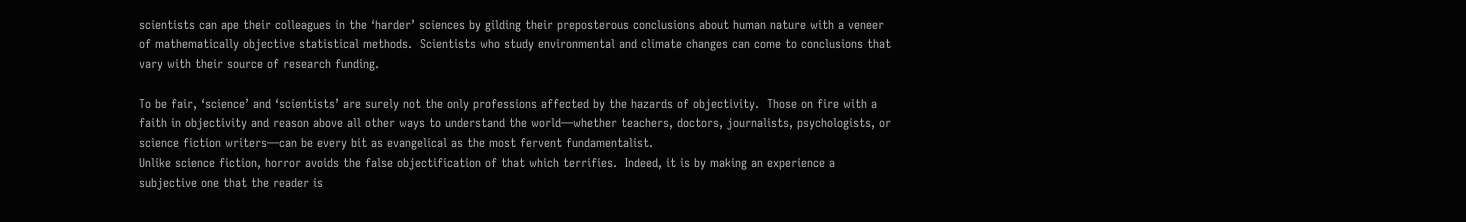scientists can ape their colleagues in the ‘harder’ sciences by gilding their preposterous conclusions about human nature with a veneer of mathematically objective statistical methods.  Scientists who study environmental and climate changes can come to conclusions that vary with their source of research funding.

To be fair, ‘science’ and ‘scientists’ are surely not the only professions affected by the hazards of objectivity.  Those on fire with a faith in objectivity and reason above all other ways to understand the world—whether teachers, doctors, journalists, psychologists, or science fiction writers—can be every bit as evangelical as the most fervent fundamentalist.
Unlike science fiction, horror avoids the false objectification of that which terrifies.  Indeed, it is by making an experience a subjective one that the reader is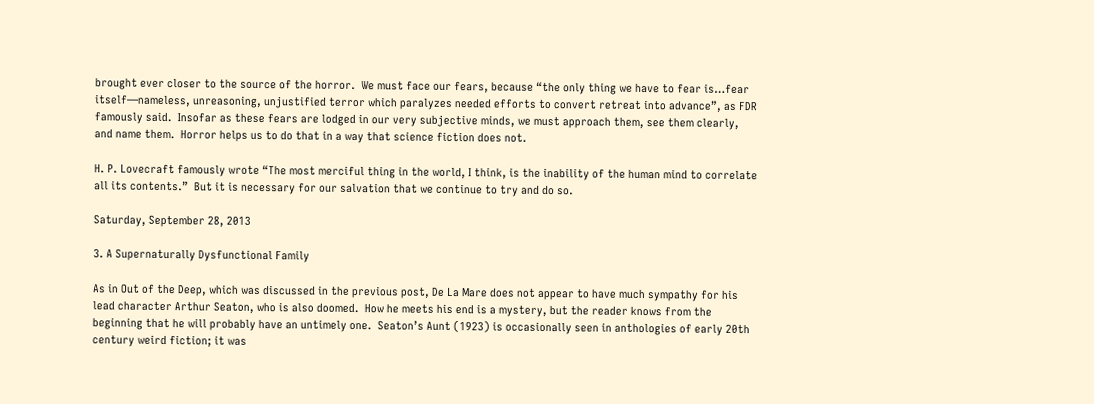brought ever closer to the source of the horror.  We must face our fears, because “the only thing we have to fear is…fear itself—nameless, unreasoning, unjustified terror which paralyzes needed efforts to convert retreat into advance”, as FDR famously said.  Insofar as these fears are lodged in our very subjective minds, we must approach them, see them clearly, and name them.  Horror helps us to do that in a way that science fiction does not.

H. P. Lovecraft famously wrote “The most merciful thing in the world, I think, is the inability of the human mind to correlate all its contents.”  But it is necessary for our salvation that we continue to try and do so.

Saturday, September 28, 2013

3. A Supernaturally Dysfunctional Family

As in Out of the Deep, which was discussed in the previous post, De La Mare does not appear to have much sympathy for his lead character Arthur Seaton, who is also doomed.  How he meets his end is a mystery, but the reader knows from the beginning that he will probably have an untimely one.  Seaton’s Aunt (1923) is occasionally seen in anthologies of early 20th century weird fiction; it was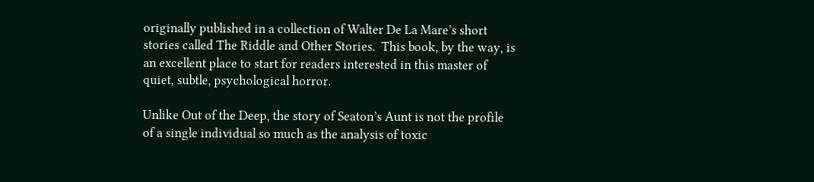originally published in a collection of Walter De La Mare’s short stories called The Riddle and Other Stories.  This book, by the way, is an excellent place to start for readers interested in this master of quiet, subtle, psychological horror.

Unlike Out of the Deep, the story of Seaton’s Aunt is not the profile of a single individual so much as the analysis of toxic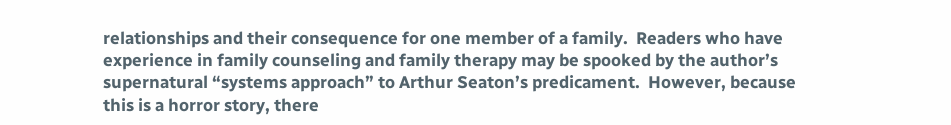relationships and their consequence for one member of a family.  Readers who have experience in family counseling and family therapy may be spooked by the author’s supernatural “systems approach” to Arthur Seaton’s predicament.  However, because this is a horror story, there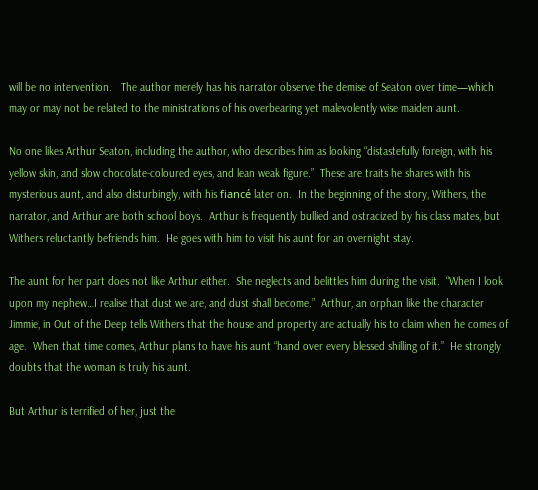will be no intervention.   The author merely has his narrator observe the demise of Seaton over time—which may or may not be related to the ministrations of his overbearing yet malevolently wise maiden aunt.

No one likes Arthur Seaton, including the author, who describes him as looking “distastefully foreign, with his yellow skin, and slow chocolate-coloured eyes, and lean weak figure.”  These are traits he shares with his mysterious aunt, and also disturbingly, with his fiancé later on.  In the beginning of the story, Withers, the narrator, and Arthur are both school boys.  Arthur is frequently bullied and ostracized by his class mates, but Withers reluctantly befriends him.  He goes with him to visit his aunt for an overnight stay.

The aunt for her part does not like Arthur either.  She neglects and belittles him during the visit.  “When I look upon my nephew…I realise that dust we are, and dust shall become.”  Arthur, an orphan like the character Jimmie, in Out of the Deep tells Withers that the house and property are actually his to claim when he comes of age.  When that time comes, Arthur plans to have his aunt “hand over every blessed shilling of it.”  He strongly doubts that the woman is truly his aunt.

But Arthur is terrified of her, just the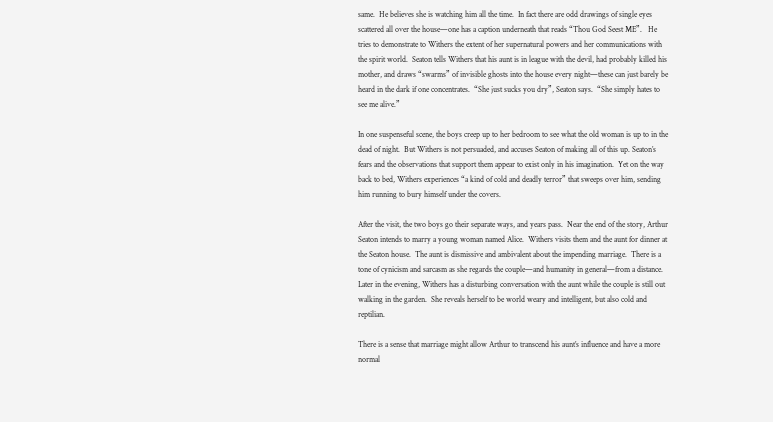same.  He believes she is watching him all the time.  In fact there are odd drawings of single eyes scattered all over the house—one has a caption underneath that reads “Thou God Seest ME”.   He tries to demonstrate to Withers the extent of her supernatural powers and her communications with the spirit world.  Seaton tells Withers that his aunt is in league with the devil, had probably killed his mother, and draws “swarms” of invisible ghosts into the house every night—these can just barely be heard in the dark if one concentrates.  “She just sucks you dry”, Seaton says.  “She simply hates to see me alive.”

In one suspenseful scene, the boys creep up to her bedroom to see what the old woman is up to in the dead of night.  But Withers is not persuaded, and accuses Seaton of making all of this up. Seaton’s fears and the observations that support them appear to exist only in his imagination.  Yet on the way back to bed, Withers experiences “a kind of cold and deadly terror” that sweeps over him, sending him running to bury himself under the covers.

After the visit, the two boys go their separate ways, and years pass.  Near the end of the story, Arthur Seaton intends to marry a young woman named Alice.  Withers visits them and the aunt for dinner at the Seaton house.  The aunt is dismissive and ambivalent about the impending marriage.  There is a tone of cynicism and sarcasm as she regards the couple—and humanity in general—from a distance.  Later in the evening, Withers has a disturbing conversation with the aunt while the couple is still out walking in the garden.  She reveals herself to be world weary and intelligent, but also cold and reptilian.

There is a sense that marriage might allow Arthur to transcend his aunt’s influence and have a more normal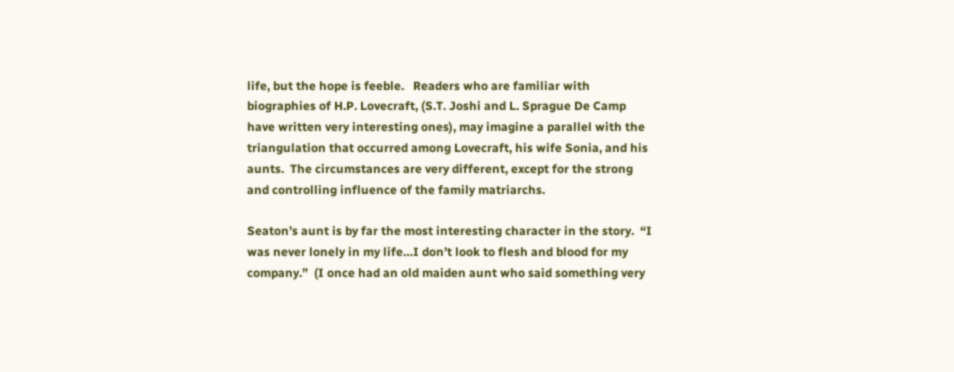life, but the hope is feeble.   Readers who are familiar with biographies of H.P. Lovecraft, (S.T. Joshi and L. Sprague De Camp have written very interesting ones), may imagine a parallel with the triangulation that occurred among Lovecraft, his wife Sonia, and his aunts.  The circumstances are very different, except for the strong and controlling influence of the family matriarchs.

Seaton’s aunt is by far the most interesting character in the story.  “I was never lonely in my life…I don’t look to flesh and blood for my company.”  (I once had an old maiden aunt who said something very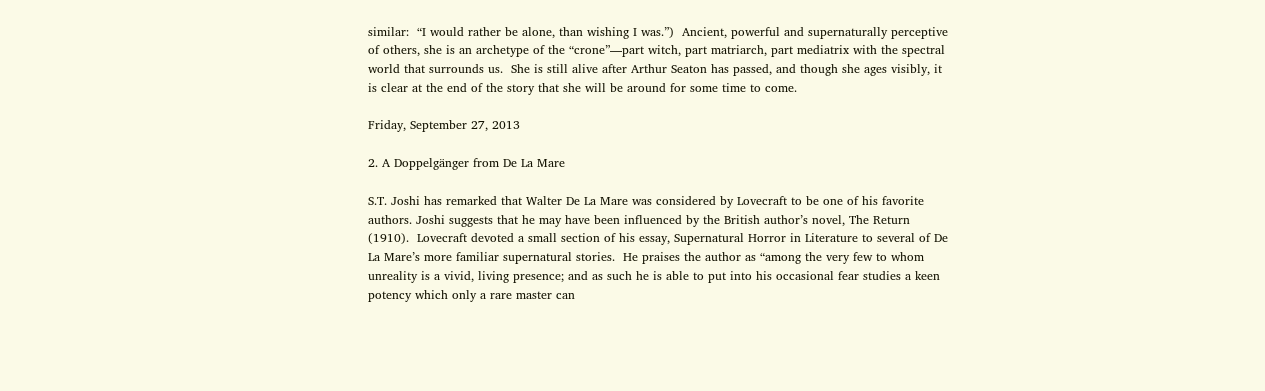similar:  “I would rather be alone, than wishing I was.”)  Ancient, powerful and supernaturally perceptive of others, she is an archetype of the “crone”—part witch, part matriarch, part mediatrix with the spectral world that surrounds us.  She is still alive after Arthur Seaton has passed, and though she ages visibly, it is clear at the end of the story that she will be around for some time to come.

Friday, September 27, 2013

2. A Doppelgänger from De La Mare

S.T. Joshi has remarked that Walter De La Mare was considered by Lovecraft to be one of his favorite authors. Joshi suggests that he may have been influenced by the British author’s novel, The Return (1910).  Lovecraft devoted a small section of his essay, Supernatural Horror in Literature to several of De La Mare’s more familiar supernatural stories.  He praises the author as “among the very few to whom unreality is a vivid, living presence; and as such he is able to put into his occasional fear studies a keen potency which only a rare master can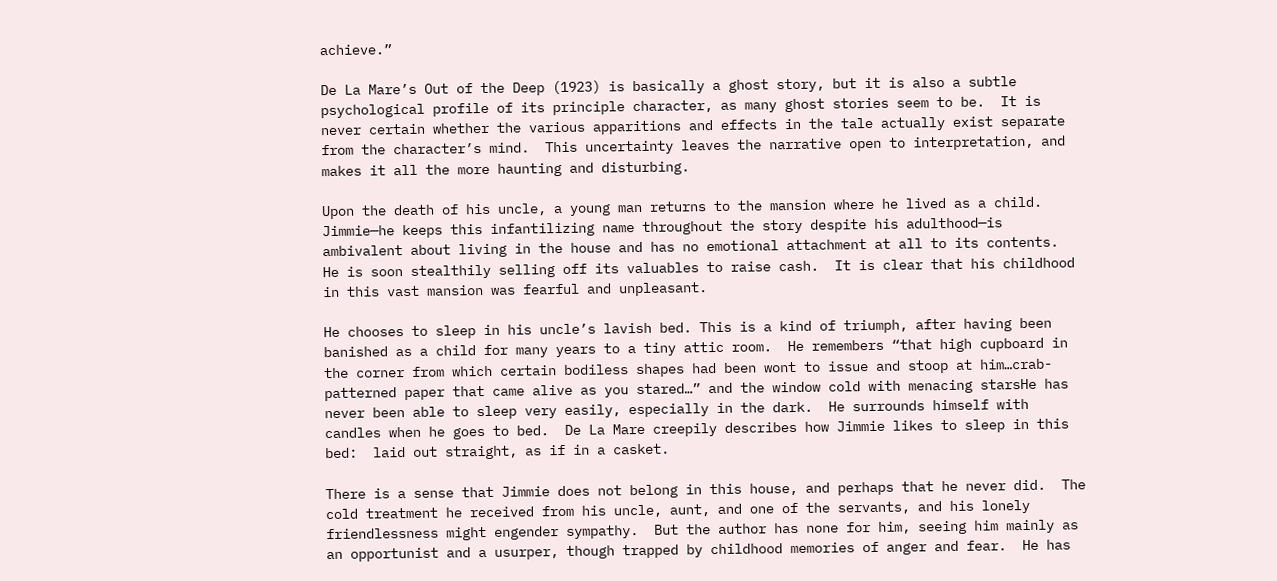achieve.”

De La Mare’s Out of the Deep (1923) is basically a ghost story, but it is also a subtle psychological profile of its principle character, as many ghost stories seem to be.  It is never certain whether the various apparitions and effects in the tale actually exist separate from the character’s mind.  This uncertainty leaves the narrative open to interpretation, and makes it all the more haunting and disturbing.

Upon the death of his uncle, a young man returns to the mansion where he lived as a child.  Jimmie—he keeps this infantilizing name throughout the story despite his adulthood—is ambivalent about living in the house and has no emotional attachment at all to its contents.  He is soon stealthily selling off its valuables to raise cash.  It is clear that his childhood in this vast mansion was fearful and unpleasant.

He chooses to sleep in his uncle’s lavish bed. This is a kind of triumph, after having been banished as a child for many years to a tiny attic room.  He remembers “that high cupboard in the corner from which certain bodiless shapes had been wont to issue and stoop at him…crab-patterned paper that came alive as you stared…” and the window cold with menacing starsHe has never been able to sleep very easily, especially in the dark.  He surrounds himself with candles when he goes to bed.  De La Mare creepily describes how Jimmie likes to sleep in this bed:  laid out straight, as if in a casket.

There is a sense that Jimmie does not belong in this house, and perhaps that he never did.  The cold treatment he received from his uncle, aunt, and one of the servants, and his lonely friendlessness might engender sympathy.  But the author has none for him, seeing him mainly as an opportunist and a usurper, though trapped by childhood memories of anger and fear.  He has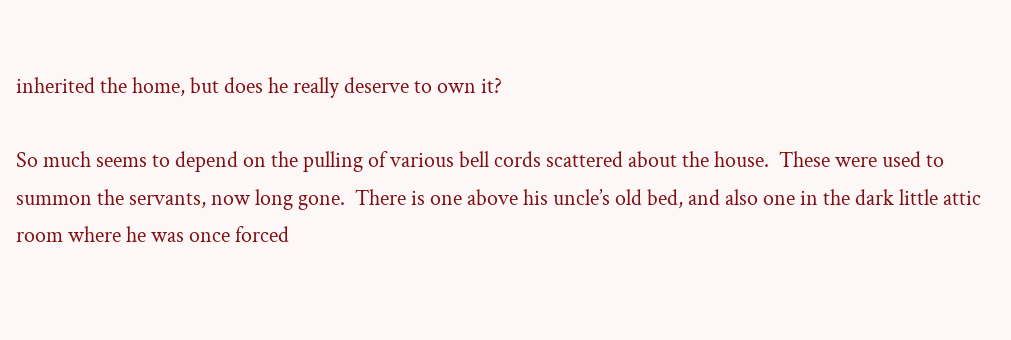inherited the home, but does he really deserve to own it?

So much seems to depend on the pulling of various bell cords scattered about the house.  These were used to summon the servants, now long gone.  There is one above his uncle’s old bed, and also one in the dark little attic room where he was once forced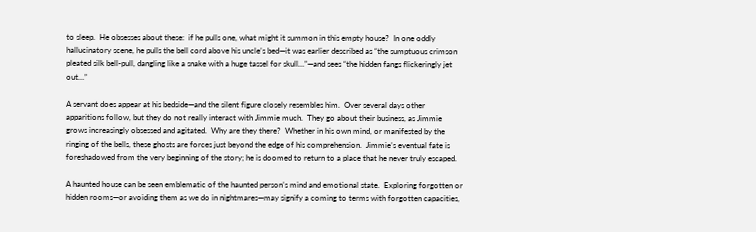to sleep.  He obsesses about these:  if he pulls one, what might it summon in this empty house?  In one oddly hallucinatory scene, he pulls the bell cord above his uncle’s bed—it was earlier described as “the sumptuous crimson pleated silk bell-pull, dangling like a snake with a huge tassel for skull…”—and sees “the hidden fangs flickeringly jet out…”

A servant does appear at his bedside—and the silent figure closely resembles him.  Over several days other apparitions follow, but they do not really interact with Jimmie much.  They go about their business, as Jimmie grows increasingly obsessed and agitated.  Why are they there?  Whether in his own mind, or manifested by the ringing of the bells, these ghosts are forces just beyond the edge of his comprehension.  Jimmie’s eventual fate is foreshadowed from the very beginning of the story; he is doomed to return to a place that he never truly escaped.

A haunted house can be seen emblematic of the haunted person’s mind and emotional state.  Exploring forgotten or hidden rooms—or avoiding them as we do in nightmares—may signify a coming to terms with forgotten capacities,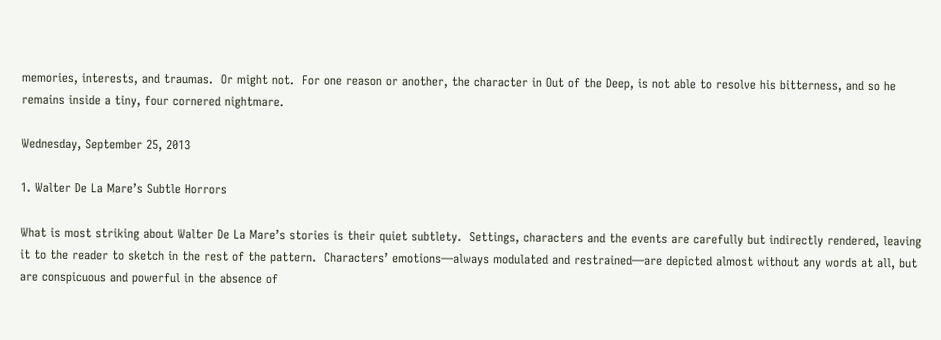memories, interests, and traumas.  Or might not.  For one reason or another, the character in Out of the Deep, is not able to resolve his bitterness, and so he remains inside a tiny, four cornered nightmare.

Wednesday, September 25, 2013

1. Walter De La Mare’s Subtle Horrors

What is most striking about Walter De La Mare’s stories is their quiet subtlety.  Settings, characters and the events are carefully but indirectly rendered, leaving it to the reader to sketch in the rest of the pattern.  Characters’ emotions—always modulated and restrained—are depicted almost without any words at all, but are conspicuous and powerful in the absence of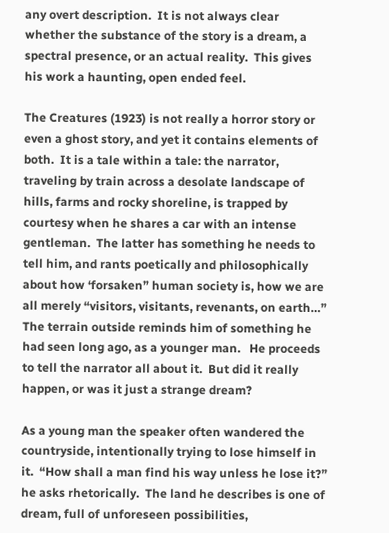any overt description.  It is not always clear whether the substance of the story is a dream, a spectral presence, or an actual reality.  This gives his work a haunting, open ended feel.

The Creatures (1923) is not really a horror story or even a ghost story, and yet it contains elements of both.  It is a tale within a tale: the narrator, traveling by train across a desolate landscape of hills, farms and rocky shoreline, is trapped by courtesy when he shares a car with an intense gentleman.  The latter has something he needs to tell him, and rants poetically and philosophically about how ‘forsaken” human society is, how we are all merely “visitors, visitants, revenants, on earth…”  The terrain outside reminds him of something he had seen long ago, as a younger man.   He proceeds to tell the narrator all about it.  But did it really happen, or was it just a strange dream?

As a young man the speaker often wandered the countryside, intentionally trying to lose himself in it.  “How shall a man find his way unless he lose it?” he asks rhetorically.  The land he describes is one of dream, full of unforeseen possibilities,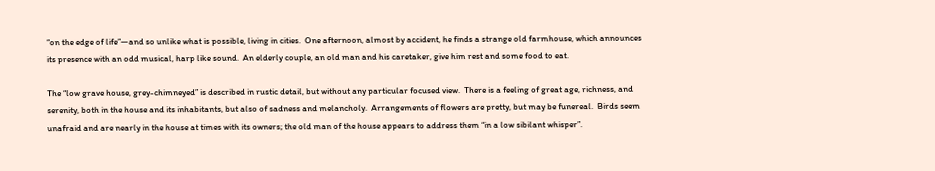“on the edge of life”—and so unlike what is possible, living in cities.  One afternoon, almost by accident, he finds a strange old farmhouse, which announces its presence with an odd musical, harp like sound.  An elderly couple, an old man and his caretaker, give him rest and some food to eat.

The “low grave house, grey-chimneyed” is described in rustic detail, but without any particular focused view.  There is a feeling of great age, richness, and serenity, both in the house and its inhabitants, but also of sadness and melancholy.  Arrangements of flowers are pretty, but may be funereal.  Birds seem unafraid and are nearly in the house at times with its owners; the old man of the house appears to address them “in a low sibilant whisper”.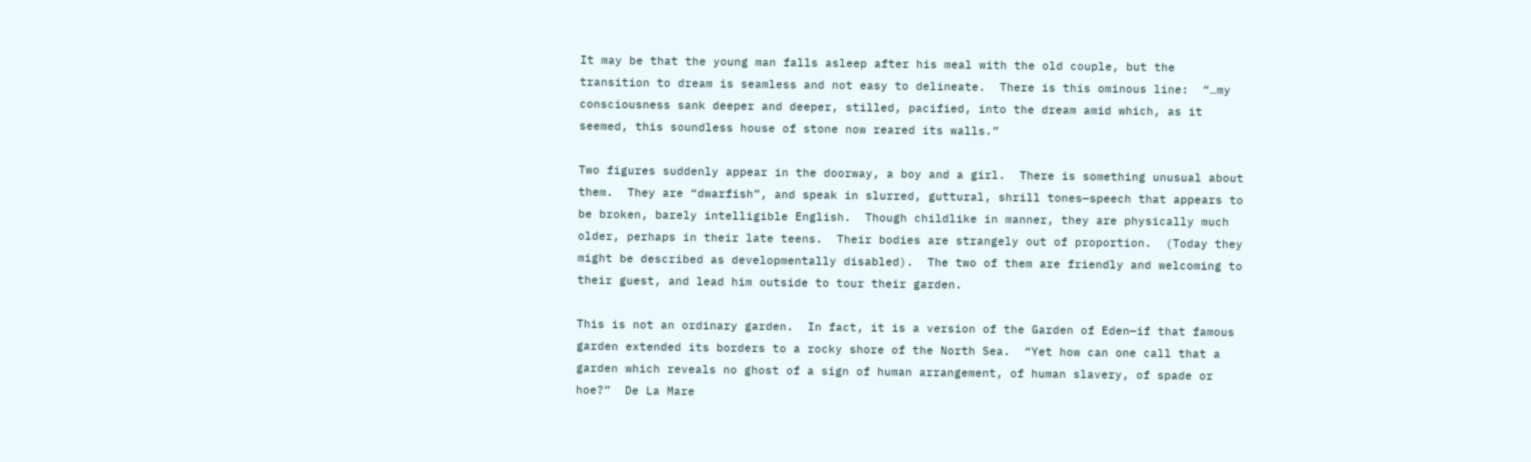It may be that the young man falls asleep after his meal with the old couple, but the transition to dream is seamless and not easy to delineate.  There is this ominous line:  “…my consciousness sank deeper and deeper, stilled, pacified, into the dream amid which, as it seemed, this soundless house of stone now reared its walls.”

Two figures suddenly appear in the doorway, a boy and a girl.  There is something unusual about them.  They are “dwarfish”, and speak in slurred, guttural, shrill tones—speech that appears to be broken, barely intelligible English.  Though childlike in manner, they are physically much older, perhaps in their late teens.  Their bodies are strangely out of proportion.  (Today they might be described as developmentally disabled).  The two of them are friendly and welcoming to their guest, and lead him outside to tour their garden.

This is not an ordinary garden.  In fact, it is a version of the Garden of Eden—if that famous garden extended its borders to a rocky shore of the North Sea.  “Yet how can one call that a garden which reveals no ghost of a sign of human arrangement, of human slavery, of spade or hoe?”  De La Mare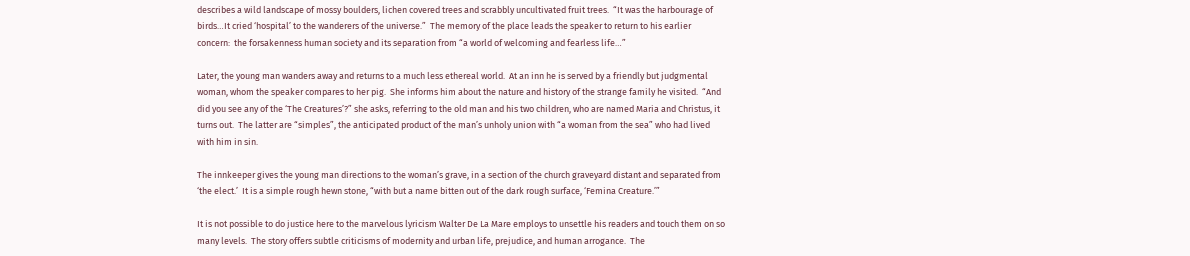describes a wild landscape of mossy boulders, lichen covered trees and scrabbly uncultivated fruit trees.  “It was the harbourage of birds…It cried ‘hospital’ to the wanderers of the universe.”  The memory of the place leads the speaker to return to his earlier concern:  the forsakenness human society and its separation from “a world of welcoming and fearless life…”

Later, the young man wanders away and returns to a much less ethereal world.  At an inn he is served by a friendly but judgmental woman, whom the speaker compares to her pig.  She informs him about the nature and history of the strange family he visited.  “And did you see any of the ‘The Creatures’?” she asks, referring to the old man and his two children, who are named Maria and Christus, it turns out.  The latter are “simples”, the anticipated product of the man’s unholy union with “a woman from the sea” who had lived with him in sin.

The innkeeper gives the young man directions to the woman’s grave, in a section of the church graveyard distant and separated from ‘the elect.’  It is a simple rough hewn stone, “with but a name bitten out of the dark rough surface, ‘Femina Creature.’”

It is not possible to do justice here to the marvelous lyricism Walter De La Mare employs to unsettle his readers and touch them on so many levels.  The story offers subtle criticisms of modernity and urban life, prejudice, and human arrogance.  The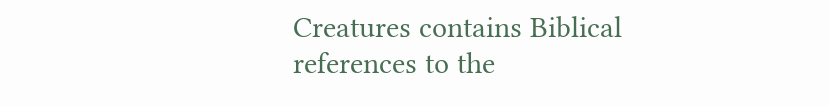Creatures contains Biblical references to the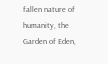fallen nature of humanity, the Garden of Eden,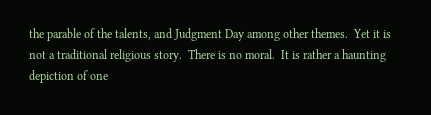the parable of the talents, and Judgment Day among other themes.  Yet it is not a traditional religious story.  There is no moral.  It is rather a haunting depiction of one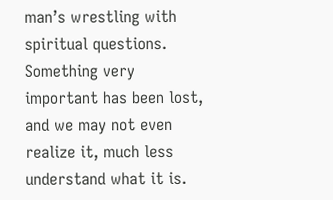man’s wrestling with spiritual questions.  Something very important has been lost, and we may not even realize it, much less understand what it is.